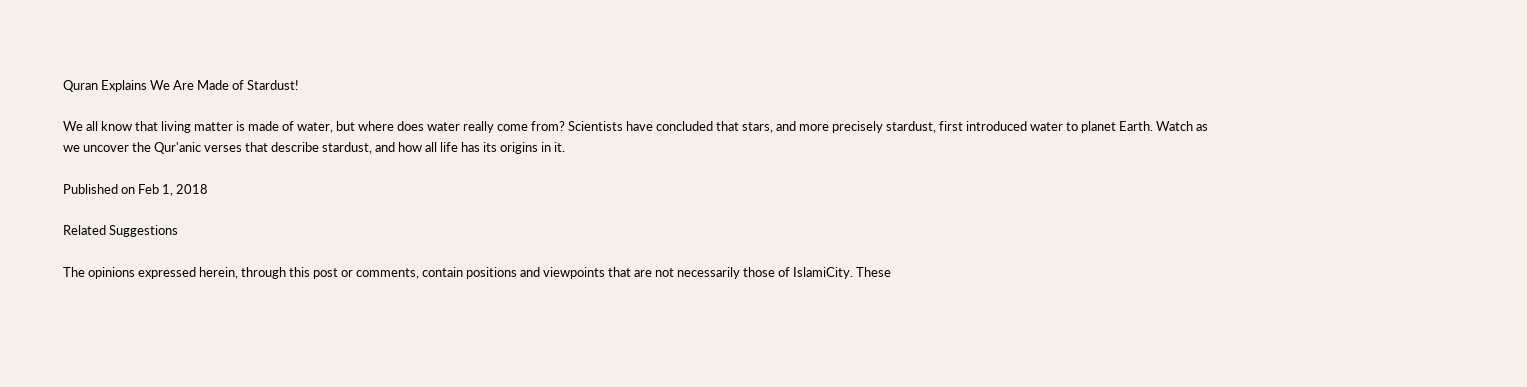Quran Explains We Are Made of Stardust!

We all know that living matter is made of water, but where does water really come from? Scientists have concluded that stars, and more precisely stardust, first introduced water to planet Earth. Watch as we uncover the Qur'anic verses that describe stardust, and how all life has its origins in it.

Published on Feb 1, 2018

Related Suggestions

The opinions expressed herein, through this post or comments, contain positions and viewpoints that are not necessarily those of IslamiCity. These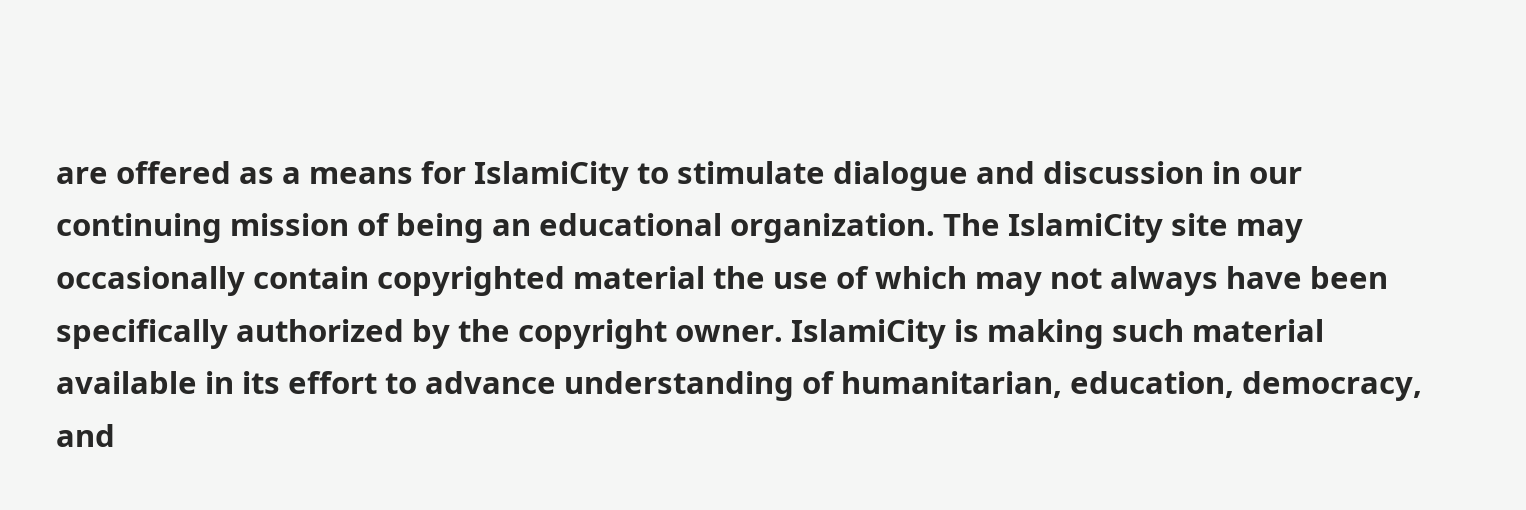are offered as a means for IslamiCity to stimulate dialogue and discussion in our continuing mission of being an educational organization. The IslamiCity site may occasionally contain copyrighted material the use of which may not always have been specifically authorized by the copyright owner. IslamiCity is making such material available in its effort to advance understanding of humanitarian, education, democracy, and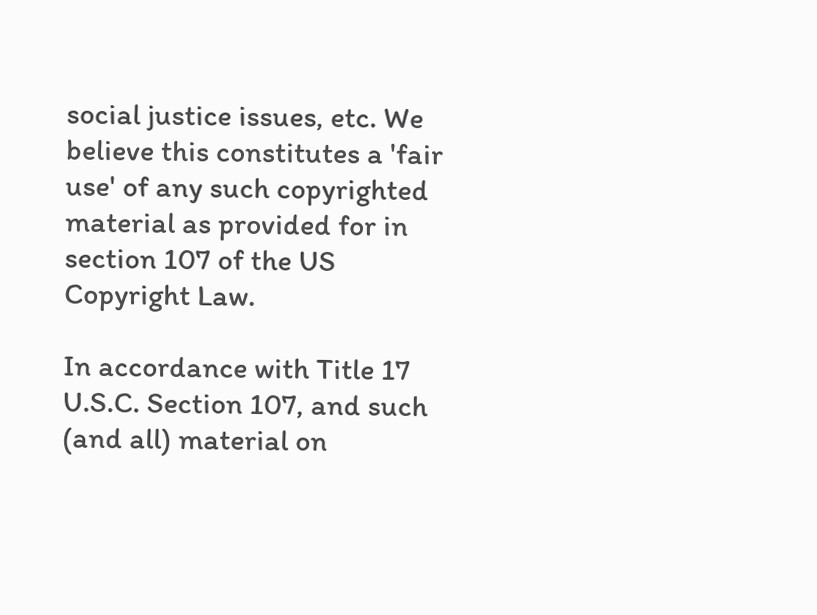social justice issues, etc. We believe this constitutes a 'fair use' of any such copyrighted material as provided for in section 107 of the US Copyright Law.

In accordance with Title 17 U.S.C. Section 107, and such (and all) material on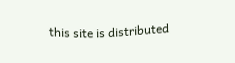this site is distributed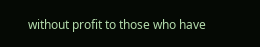without profit to those who have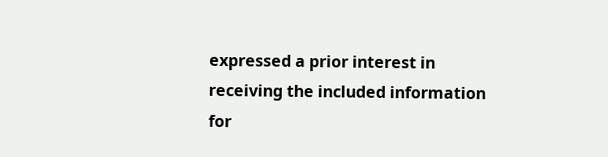expressed a prior interest in receiving the included information for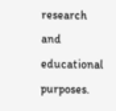research and educational purposes.